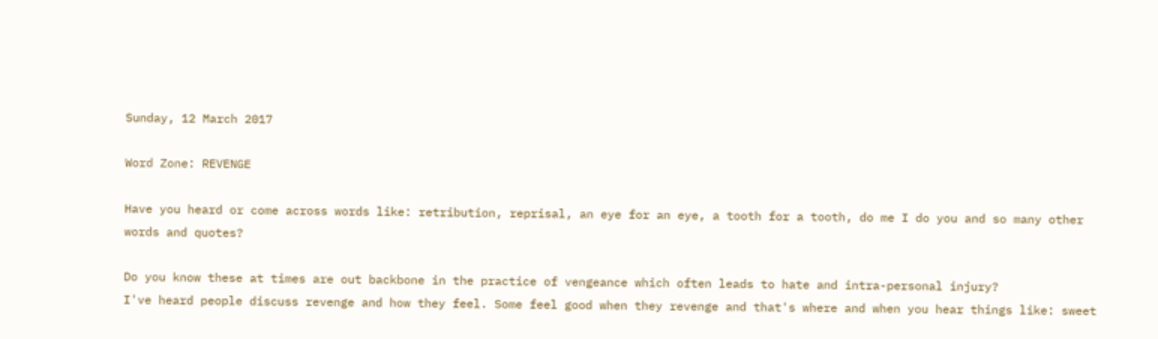Sunday, 12 March 2017

Word Zone: REVENGE

Have you heard or come across words like: retribution, reprisal, an eye for an eye, a tooth for a tooth, do me I do you and so many other words and quotes?

Do you know these at times are out backbone in the practice of vengeance which often leads to hate and intra-personal injury?
I've heard people discuss revenge and how they feel. Some feel good when they revenge and that's where and when you hear things like: sweet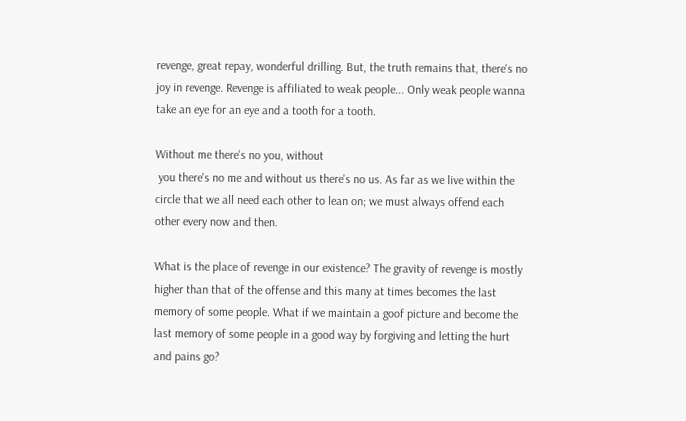revenge, great repay, wonderful drilling. But, the truth remains that, there's no joy in revenge. Revenge is affiliated to weak people... Only weak people wanna take an eye for an eye and a tooth for a tooth.

Without me there's no you, without
 you there's no me and without us there's no us. As far as we live within the circle that we all need each other to lean on; we must always offend each other every now and then.

What is the place of revenge in our existence? The gravity of revenge is mostly higher than that of the offense and this many at times becomes the last memory of some people. What if we maintain a goof picture and become the last memory of some people in a good way by forgiving and letting the hurt and pains go?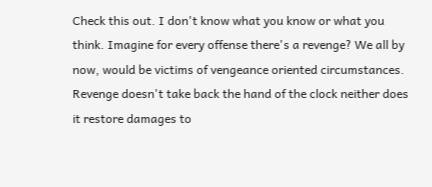Check this out. I don't know what you know or what you think. Imagine for every offense there's a revenge? We all by now, would be victims of vengeance oriented circumstances. Revenge doesn't take back the hand of the clock neither does it restore damages to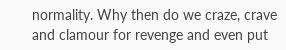normality. Why then do we craze, crave and clamour for revenge and even put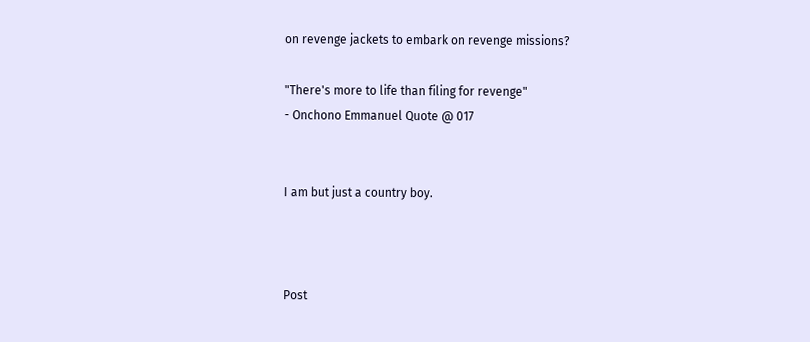on revenge jackets to embark on revenge missions?

"There's more to life than filing for revenge"
- Onchono Emmanuel Quote @ 017


I am but just a country boy.



Post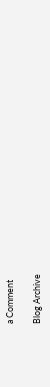a Comment

Blog Archive